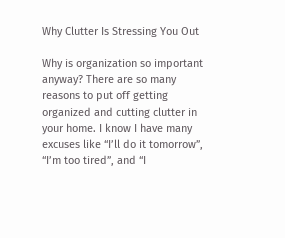Why Clutter Is Stressing You Out

Why is organization so important anyway? There are so many reasons to put off getting organized and cutting clutter in your home. I know I have many excuses like “I’ll do it tomorrow”, “I’m too tired”, and “I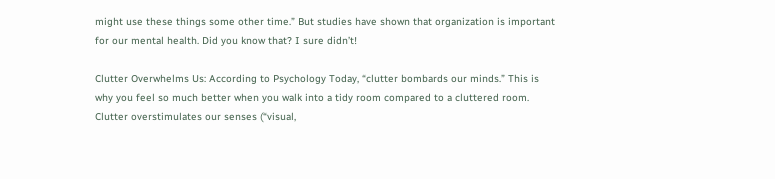might use these things some other time.” But studies have shown that organization is important for our mental health. Did you know that? I sure didn’t!

Clutter Overwhelms Us: According to Psychology Today, “clutter bombards our minds.” This is why you feel so much better when you walk into a tidy room compared to a cluttered room. Clutter overstimulates our senses (“visual,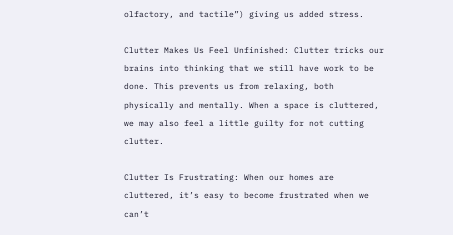olfactory, and tactile”) giving us added stress.

Clutter Makes Us Feel Unfinished: Clutter tricks our brains into thinking that we still have work to be done. This prevents us from relaxing, both physically and mentally. When a space is cluttered, we may also feel a little guilty for not cutting clutter.

Clutter Is Frustrating: When our homes are cluttered, it’s easy to become frustrated when we can’t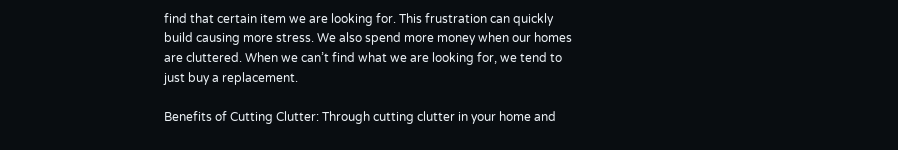find that certain item we are looking for. This frustration can quickly build causing more stress. We also spend more money when our homes are cluttered. When we can’t find what we are looking for, we tend to just buy a replacement.

Benefits of Cutting Clutter: Through cutting clutter in your home and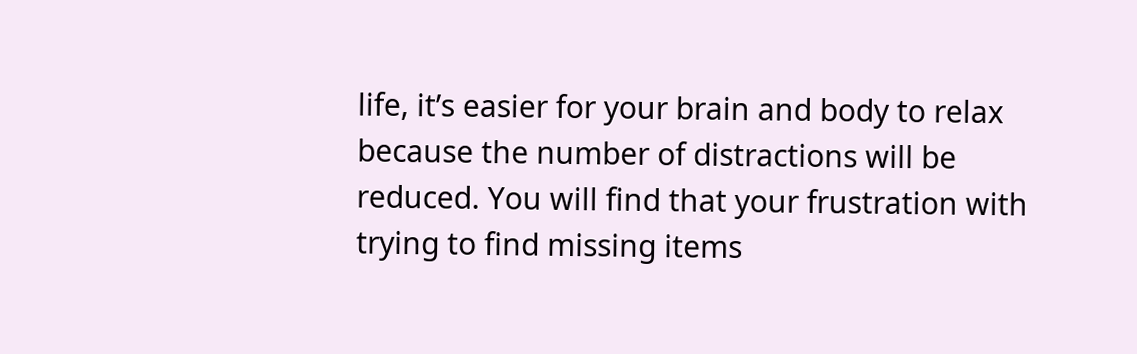life, it’s easier for your brain and body to relax because the number of distractions will be reduced. You will find that your frustration with trying to find missing items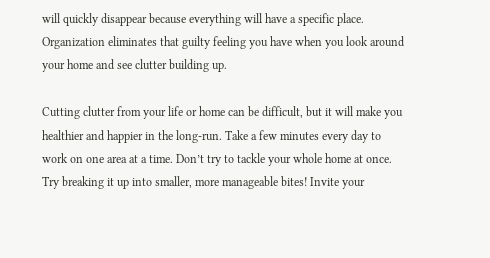will quickly disappear because everything will have a specific place. Organization eliminates that guilty feeling you have when you look around your home and see clutter building up.

Cutting clutter from your life or home can be difficult, but it will make you healthier and happier in the long-run. Take a few minutes every day to work on one area at a time. Don’t try to tackle your whole home at once. Try breaking it up into smaller, more manageable bites! Invite your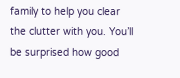family to help you clear the clutter with you. You’ll be surprised how good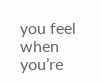you feel when you’re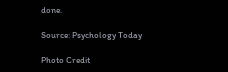done.

Source: Psychology Today

Photo Credit